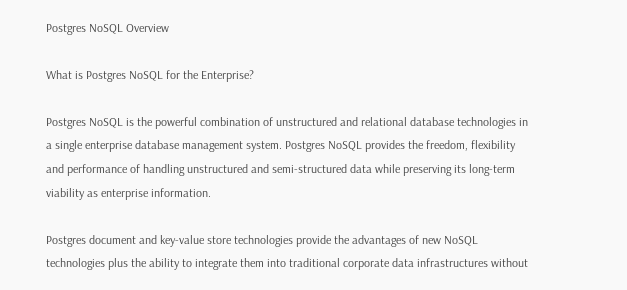Postgres NoSQL Overview

What is Postgres NoSQL for the Enterprise?

Postgres NoSQL is the powerful combination of unstructured and relational database technologies in a single enterprise database management system. Postgres NoSQL provides the freedom, flexibility and performance of handling unstructured and semi-structured data while preserving its long-term viability as enterprise information.

Postgres document and key-value store technologies provide the advantages of new NoSQL technologies plus the ability to integrate them into traditional corporate data infrastructures without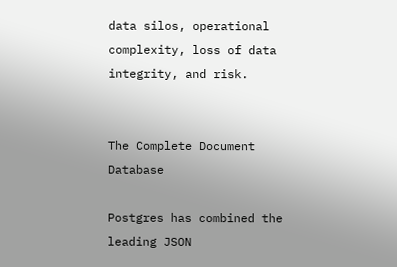data silos, operational complexity, loss of data integrity, and risk.


The Complete Document Database

Postgres has combined the leading JSON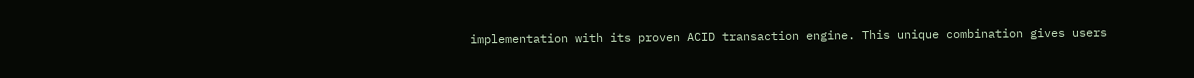implementation with its proven ACID transaction engine. This unique combination gives users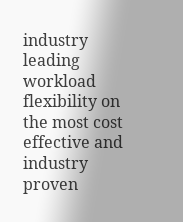industry leading workload flexibility on the most cost effective and industry proven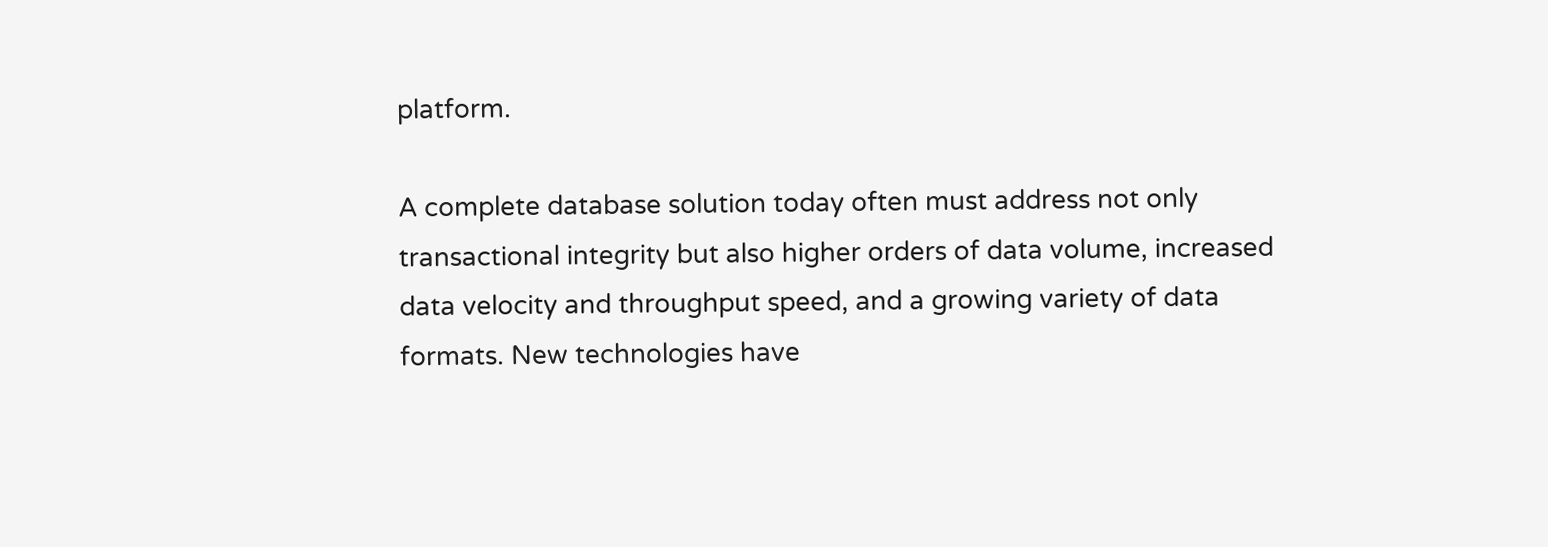platform.

A complete database solution today often must address not only transactional integrity but also higher orders of data volume, increased data velocity and throughput speed, and a growing variety of data formats. New technologies have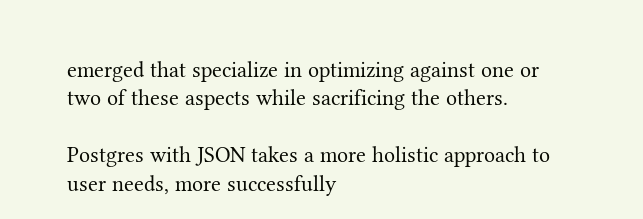emerged that specialize in optimizing against one or two of these aspects while sacrificing the others.

Postgres with JSON takes a more holistic approach to user needs, more successfully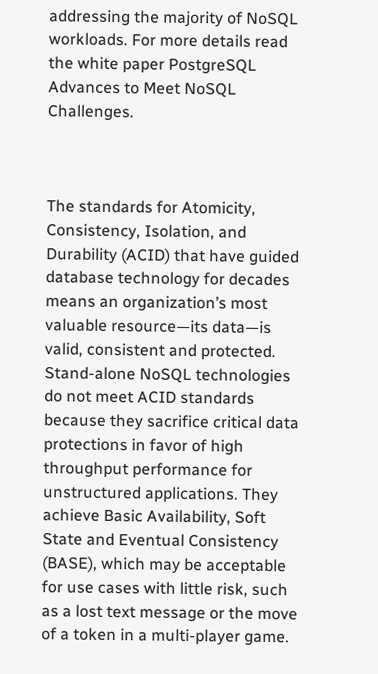addressing the majority of NoSQL workloads. For more details read the white paper PostgreSQL Advances to Meet NoSQL Challenges.



The standards for Atomicity, Consistency, Isolation, and Durability (ACID) that have guided database technology for decades means an organization’s most valuable resource—its data—is valid, consistent and protected. Stand-alone NoSQL technologies do not meet ACID standards because they sacrifice critical data protections in favor of high throughput performance for unstructured applications. They achieve Basic Availability, Soft State and Eventual Consistency (BASE), which may be acceptable for use cases with little risk, such as a lost text message or the move of a token in a multi-player game.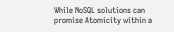While NoSQL solutions can promise Atomicity within a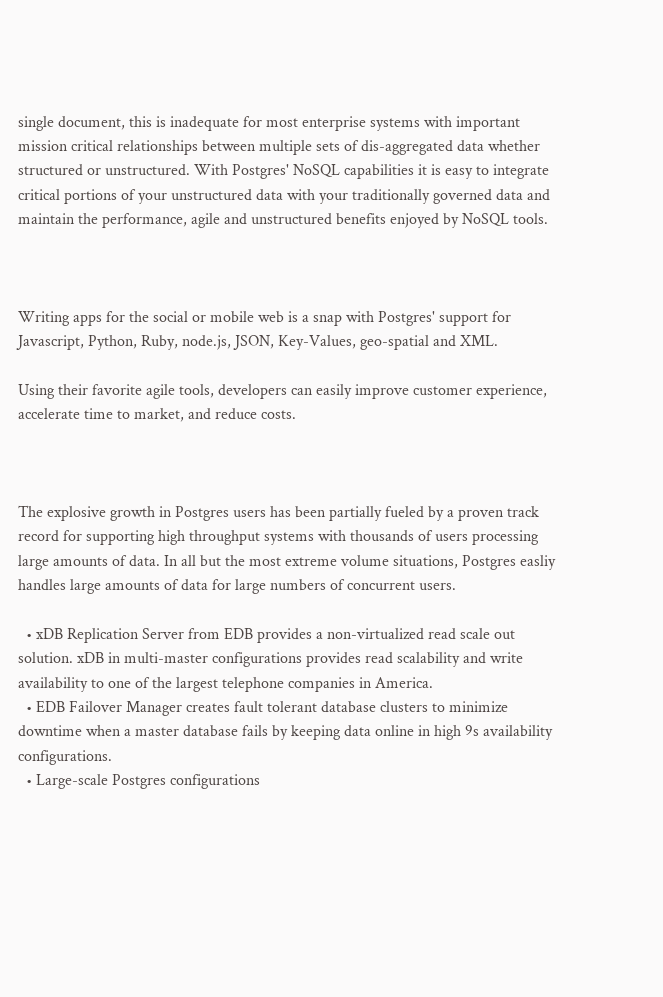single document, this is inadequate for most enterprise systems with important mission critical relationships between multiple sets of dis-aggregated data whether structured or unstructured. With Postgres' NoSQL capabilities it is easy to integrate critical portions of your unstructured data with your traditionally governed data and maintain the performance, agile and unstructured benefits enjoyed by NoSQL tools.



Writing apps for the social or mobile web is a snap with Postgres' support for Javascript, Python, Ruby, node.js, JSON, Key-Values, geo-spatial and XML.

Using their favorite agile tools, developers can easily improve customer experience, accelerate time to market, and reduce costs.



The explosive growth in Postgres users has been partially fueled by a proven track record for supporting high throughput systems with thousands of users processing large amounts of data. In all but the most extreme volume situations, Postgres easliy handles large amounts of data for large numbers of concurrent users.

  • xDB Replication Server from EDB provides a non-virtualized read scale out solution. xDB in multi-master configurations provides read scalability and write availability to one of the largest telephone companies in America.
  • EDB Failover Manager creates fault tolerant database clusters to minimize downtime when a master database fails by keeping data online in high 9s availability configurations.
  • Large-scale Postgres configurations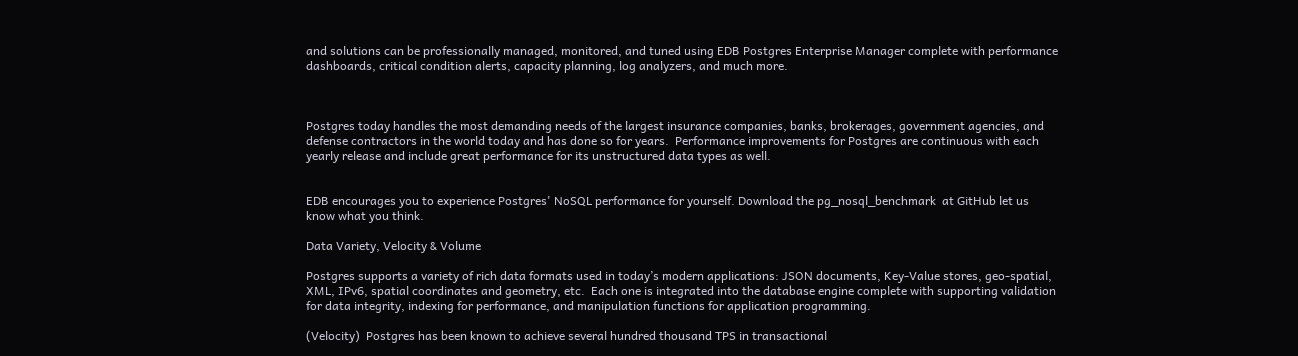and solutions can be professionally managed, monitored, and tuned using EDB Postgres Enterprise Manager complete with performance dashboards, critical condition alerts, capacity planning, log analyzers, and much more.



Postgres today handles the most demanding needs of the largest insurance companies, banks, brokerages, government agencies, and defense contractors in the world today and has done so for years.  Performance improvements for Postgres are continuous with each yearly release and include great performance for its unstructured data types as well.


EDB encourages you to experience Postgres' NoSQL performance for yourself. Download the pg_nosql_benchmark  at GitHub let us know what you think.

Data Variety, Velocity & Volume

Postgres supports a variety of rich data formats used in today’s modern applications: JSON documents, Key-Value stores, geo-spatial, XML, IPv6, spatial coordinates and geometry, etc.  Each one is integrated into the database engine complete with supporting validation for data integrity, indexing for performance, and manipulation functions for application programming.

(Velocity)  Postgres has been known to achieve several hundred thousand TPS in transactional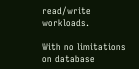read/write workloads.

With no limitations on database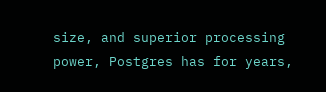size, and superior processing power, Postgres has for years,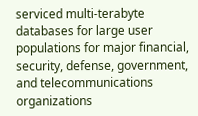serviced multi-terabyte databases for large user populations for major financial, security, defense, government, and telecommunications organizations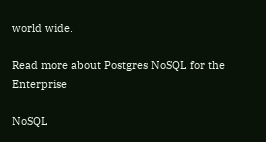world wide.

Read more about Postgres NoSQL for the Enterprise

NoSQL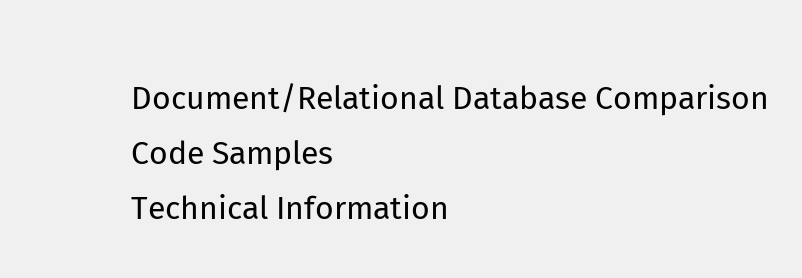Document/Relational Database Comparison
Code Samples
Technical Information